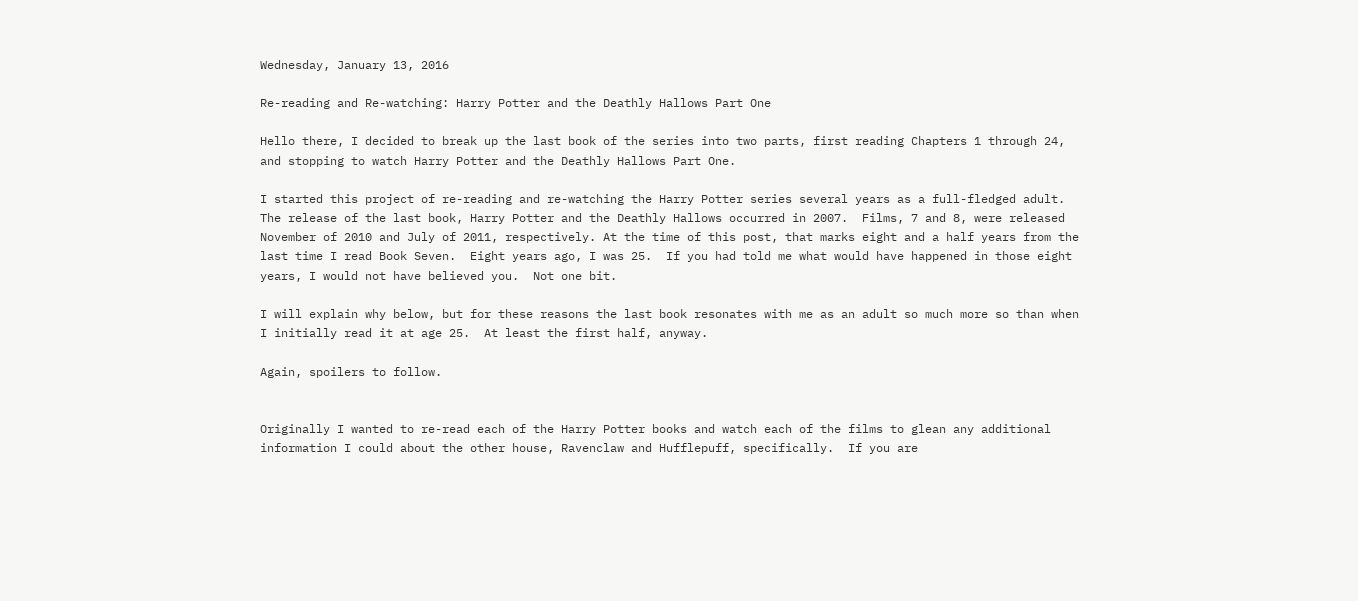Wednesday, January 13, 2016

Re-reading and Re-watching: Harry Potter and the Deathly Hallows Part One

Hello there, I decided to break up the last book of the series into two parts, first reading Chapters 1 through 24, and stopping to watch Harry Potter and the Deathly Hallows Part One.

I started this project of re-reading and re-watching the Harry Potter series several years as a full-fledged adult.  The release of the last book, Harry Potter and the Deathly Hallows occurred in 2007.  Films, 7 and 8, were released November of 2010 and July of 2011, respectively. At the time of this post, that marks eight and a half years from the last time I read Book Seven.  Eight years ago, I was 25.  If you had told me what would have happened in those eight years, I would not have believed you.  Not one bit.

I will explain why below, but for these reasons the last book resonates with me as an adult so much more so than when I initially read it at age 25.  At least the first half, anyway.

Again, spoilers to follow.


Originally I wanted to re-read each of the Harry Potter books and watch each of the films to glean any additional information I could about the other house, Ravenclaw and Hufflepuff, specifically.  If you are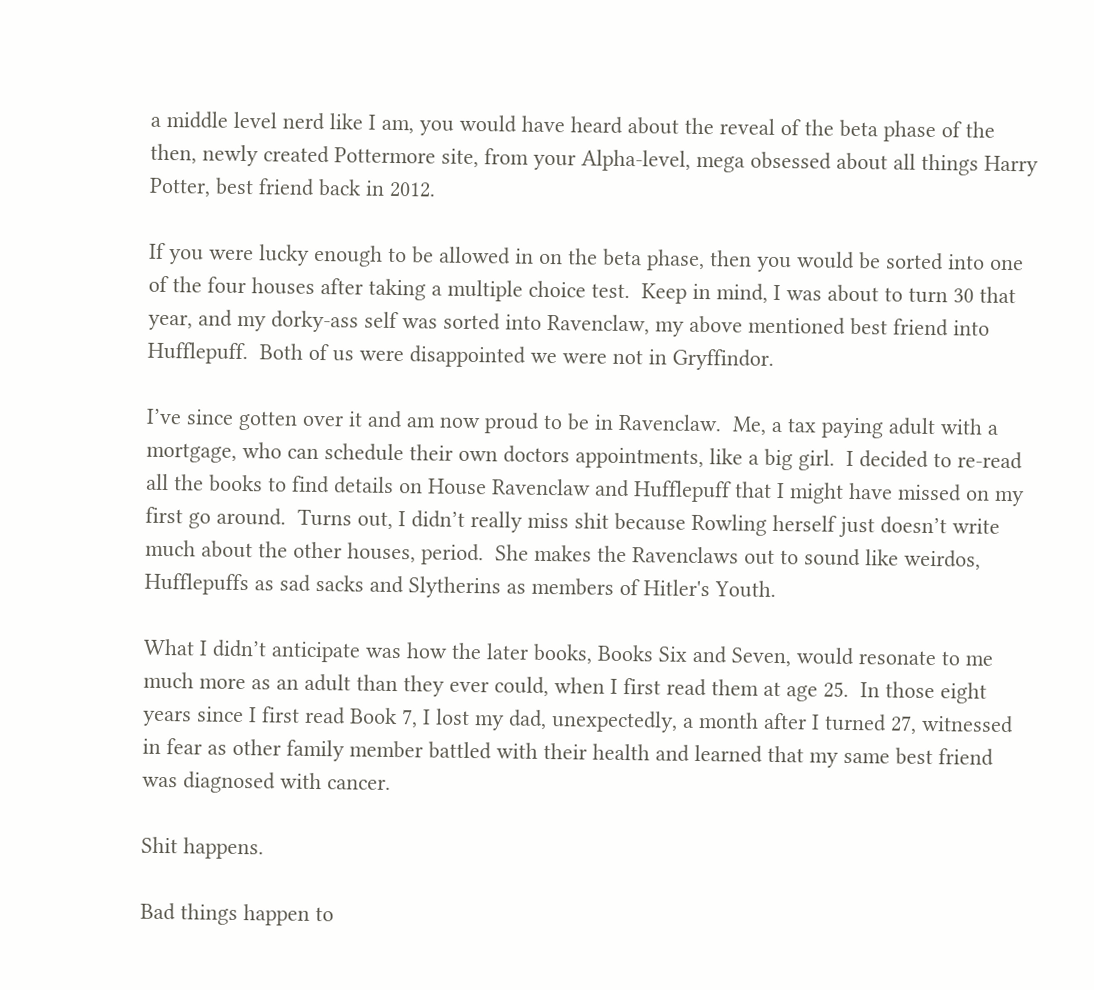a middle level nerd like I am, you would have heard about the reveal of the beta phase of the then, newly created Pottermore site, from your Alpha-level, mega obsessed about all things Harry Potter, best friend back in 2012.

If you were lucky enough to be allowed in on the beta phase, then you would be sorted into one of the four houses after taking a multiple choice test.  Keep in mind, I was about to turn 30 that year, and my dorky-ass self was sorted into Ravenclaw, my above mentioned best friend into Hufflepuff.  Both of us were disappointed we were not in Gryffindor.

I’ve since gotten over it and am now proud to be in Ravenclaw.  Me, a tax paying adult with a mortgage, who can schedule their own doctors appointments, like a big girl.  I decided to re-read all the books to find details on House Ravenclaw and Hufflepuff that I might have missed on my first go around.  Turns out, I didn’t really miss shit because Rowling herself just doesn’t write much about the other houses, period.  She makes the Ravenclaws out to sound like weirdos, Hufflepuffs as sad sacks and Slytherins as members of Hitler's Youth.

What I didn’t anticipate was how the later books, Books Six and Seven, would resonate to me much more as an adult than they ever could, when I first read them at age 25.  In those eight years since I first read Book 7, I lost my dad, unexpectedly, a month after I turned 27, witnessed in fear as other family member battled with their health and learned that my same best friend was diagnosed with cancer.

Shit happens.

Bad things happen to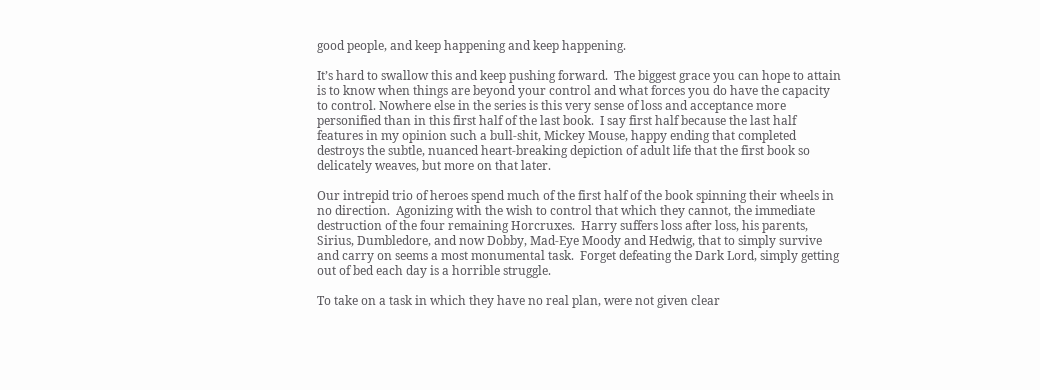good people, and keep happening and keep happening.

It’s hard to swallow this and keep pushing forward.  The biggest grace you can hope to attain is to know when things are beyond your control and what forces you do have the capacity to control. Nowhere else in the series is this very sense of loss and acceptance more personified than in this first half of the last book.  I say first half because the last half features in my opinion such a bull-shit, Mickey Mouse, happy ending that completed destroys the subtle, nuanced heart-breaking depiction of adult life that the first book so delicately weaves, but more on that later.

Our intrepid trio of heroes spend much of the first half of the book spinning their wheels in no direction.  Agonizing with the wish to control that which they cannot, the immediate destruction of the four remaining Horcruxes.  Harry suffers loss after loss, his parents, Sirius, Dumbledore, and now Dobby, Mad-Eye Moody and Hedwig, that to simply survive and carry on seems a most monumental task.  Forget defeating the Dark Lord, simply getting out of bed each day is a horrible struggle.

To take on a task in which they have no real plan, were not given clear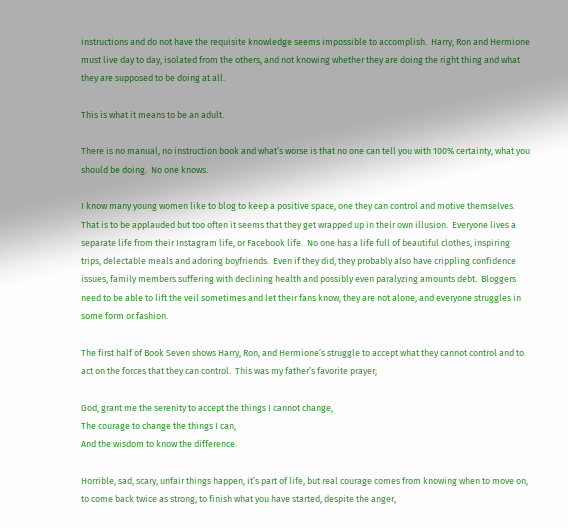instructions and do not have the requisite knowledge seems impossible to accomplish.  Harry, Ron and Hermione must live day to day, isolated from the others, and not knowing whether they are doing the right thing and what they are supposed to be doing at all.

This is what it means to be an adult.

There is no manual, no instruction book and what’s worse is that no one can tell you with 100% certainty, what you should be doing.  No one knows.

I know many young women like to blog to keep a positive space, one they can control and motive themselves.  That is to be applauded but too often it seems that they get wrapped up in their own illusion.  Everyone lives a separate life from their Instagram life, or Facebook life.  No one has a life full of beautiful clothes, inspiring trips, delectable meals and adoring boyfriends.  Even if they did, they probably also have crippling confidence issues, family members suffering with declining health and possibly even paralyzing amounts debt.  Bloggers need to be able to lift the veil sometimes and let their fans know, they are not alone, and everyone struggles in some form or fashion.

The first half of Book Seven shows Harry, Ron, and Hermione’s struggle to accept what they cannot control and to act on the forces that they can control.  This was my father’s favorite prayer;

God, grant me the serenity to accept the things I cannot change,
The courage to change the things I can,
And the wisdom to know the difference.

Horrible, sad, scary, unfair things happen, it’s part of life, but real courage comes from knowing when to move on, to come back twice as strong, to finish what you have started, despite the anger,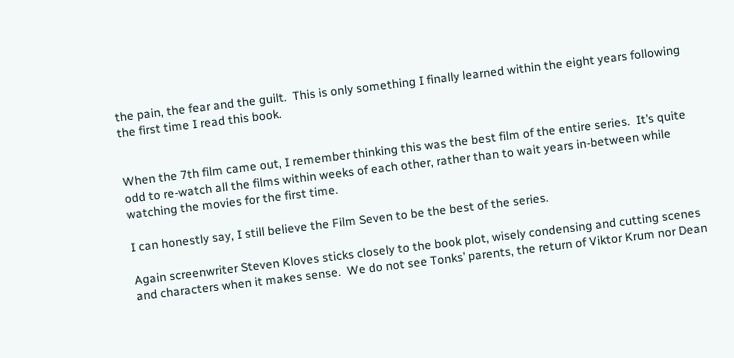the pain, the fear and the guilt.  This is only something I finally learned within the eight years following the first time I read this book.


When the 7th film came out, I remember thinking this was the best film of the entire series.  It’s quite odd to re-watch all the films within weeks of each other, rather than to wait years in-between while watching the movies for the first time.

I can honestly say, I still believe the Film Seven to be the best of the series.

Again screenwriter Steven Kloves sticks closely to the book plot, wisely condensing and cutting scenes and characters when it makes sense.  We do not see Tonks’ parents, the return of Viktor Krum nor Dean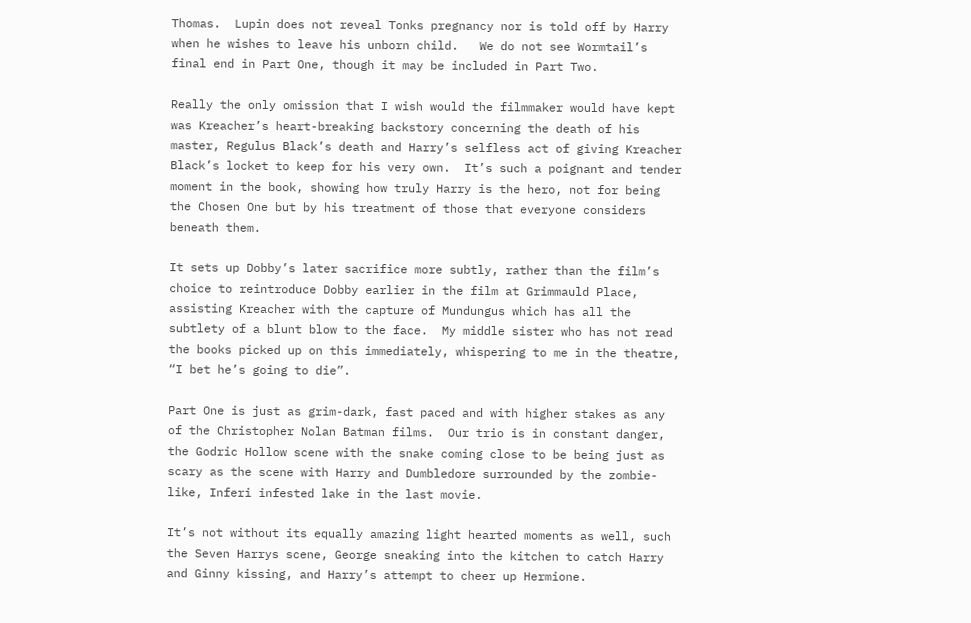Thomas.  Lupin does not reveal Tonks pregnancy nor is told off by Harry when he wishes to leave his unborn child.   We do not see Wormtail’s final end in Part One, though it may be included in Part Two.

Really the only omission that I wish would the filmmaker would have kept was Kreacher’s heart-breaking backstory concerning the death of his master, Regulus Black’s death and Harry’s selfless act of giving Kreacher Black’s locket to keep for his very own.  It’s such a poignant and tender moment in the book, showing how truly Harry is the hero, not for being the Chosen One but by his treatment of those that everyone considers beneath them.

It sets up Dobby’s later sacrifice more subtly, rather than the film’s choice to reintroduce Dobby earlier in the film at Grimmauld Place, assisting Kreacher with the capture of Mundungus which has all the subtlety of a blunt blow to the face.  My middle sister who has not read the books picked up on this immediately, whispering to me in the theatre, “I bet he’s going to die”.

Part One is just as grim-dark, fast paced and with higher stakes as any of the Christopher Nolan Batman films.  Our trio is in constant danger, the Godric Hollow scene with the snake coming close to be being just as scary as the scene with Harry and Dumbledore surrounded by the zombie-like, Inferi infested lake in the last movie.

It’s not without its equally amazing light hearted moments as well, such the Seven Harrys scene, George sneaking into the kitchen to catch Harry and Ginny kissing, and Harry’s attempt to cheer up Hermione.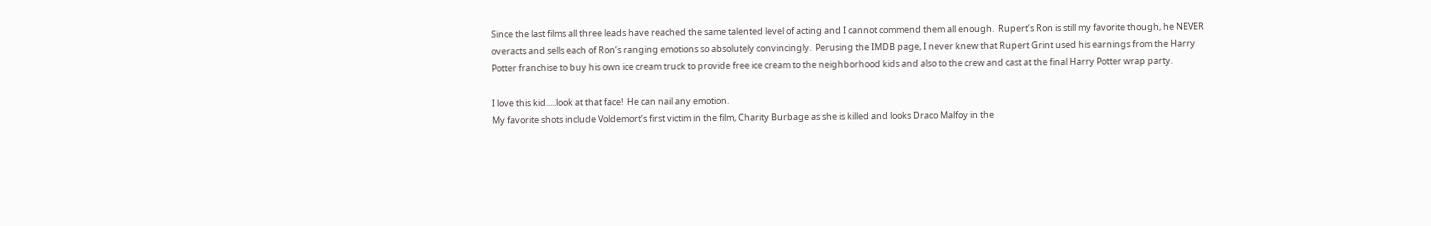Since the last films all three leads have reached the same talented level of acting and I cannot commend them all enough.  Rupert’s Ron is still my favorite though, he NEVER overacts and sells each of Ron’s ranging emotions so absolutely convincingly.  Perusing the IMDB page, I never knew that Rupert Grint used his earnings from the Harry Potter franchise to buy his own ice cream truck to provide free ice cream to the neighborhood kids and also to the crew and cast at the final Harry Potter wrap party.

I love this kid.....look at that face!  He can nail any emotion.
My favorite shots include Voldemort’s first victim in the film, Charity Burbage as she is killed and looks Draco Malfoy in the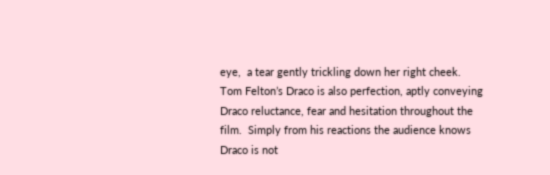eye,  a tear gently trickling down her right cheek.  Tom Felton’s Draco is also perfection, aptly conveying Draco reluctance, fear and hesitation throughout the film.  Simply from his reactions the audience knows Draco is not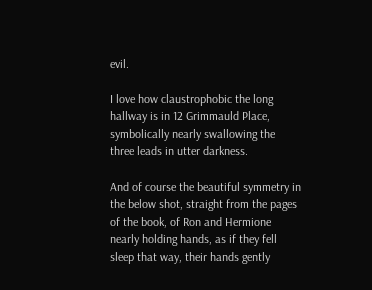evil.

I love how claustrophobic the long hallway is in 12 Grimmauld Place, symbolically nearly swallowing the three leads in utter darkness.

And of course the beautiful symmetry in the below shot, straight from the pages of the book, of Ron and Hermione nearly holding hands, as if they fell sleep that way, their hands gently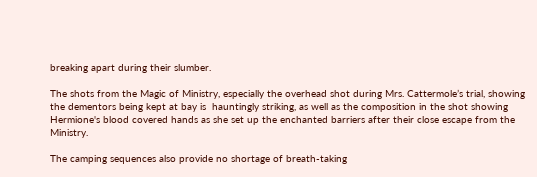breaking apart during their slumber.

The shots from the Magic of Ministry, especially the overhead shot during Mrs. Cattermole’s trial, showing the dementors being kept at bay is  hauntingly striking, as well as the composition in the shot showing Hermione's blood covered hands as she set up the enchanted barriers after their close escape from the Ministry.

The camping sequences also provide no shortage of breath-taking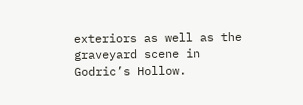exteriors as well as the graveyard scene in Godric’s Hollow.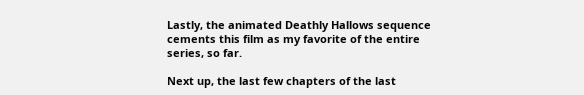Lastly, the animated Deathly Hallows sequence cements this film as my favorite of the entire series, so far.

Next up, the last few chapters of the last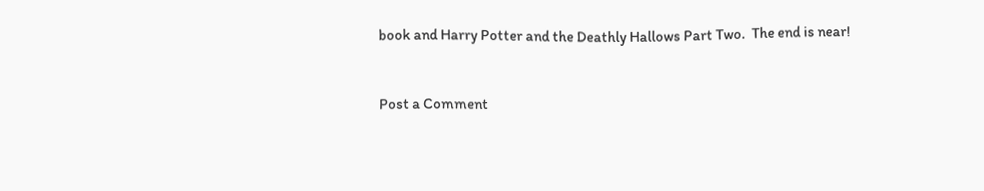book and Harry Potter and the Deathly Hallows Part Two.  The end is near!


Post a Comment